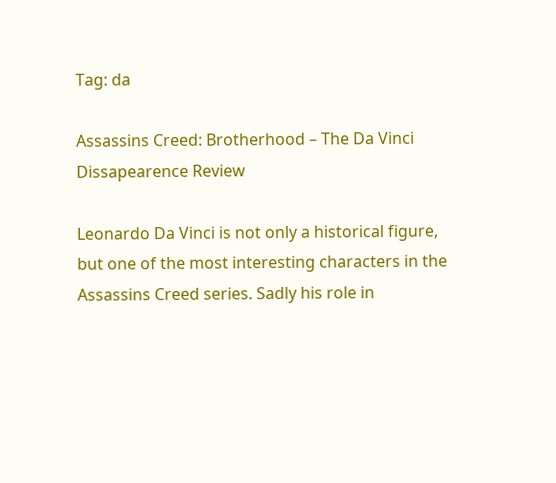Tag: da

Assassins Creed: Brotherhood – The Da Vinci Dissapearence Review

Leonardo Da Vinci is not only a historical figure, but one of the most interesting characters in the Assassins Creed series. Sadly his role in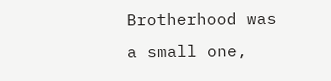Brotherhood was a small one,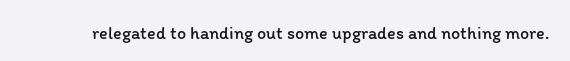relegated to handing out some upgrades and nothing more.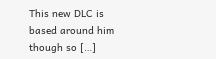This new DLC is based around him though so […]